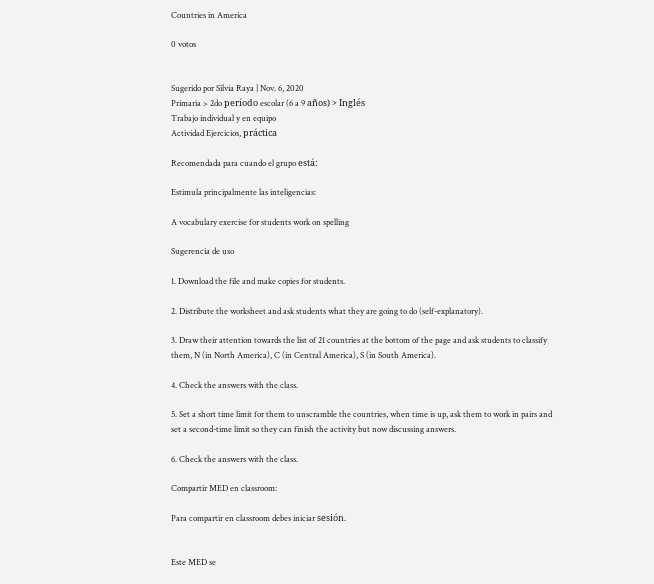Countries in America

0 votos


Sugerido por Silvia Raya | Nov. 6, 2020
Primaria > 2do período escolar (6 a 9 años) > Inglés
Trabajo individual y en equipo
Actividad Ejercicios, práctica

Recomendada para cuando el grupo está:

Estimula principalmente las inteligencias:

A vocabulary exercise for students work on spelling

Sugerencia de uso

1. Download the file and make copies for students.

2. Distribute the worksheet and ask students what they are going to do (self-explanatory).

3. Draw their attention towards the list of 21 countries at the bottom of the page and ask students to classify them, N (in North America), C (in Central America), S (in South America).

4. Check the answers with the class.

5. Set a short time limit for them to unscramble the countries, when time is up, ask them to work in pairs and set a second-time limit so they can finish the activity but now discussing answers.

6. Check the answers with the class.

Compartir MED en classroom:

Para compartir en classroom debes iniciar sesión.


Este MED se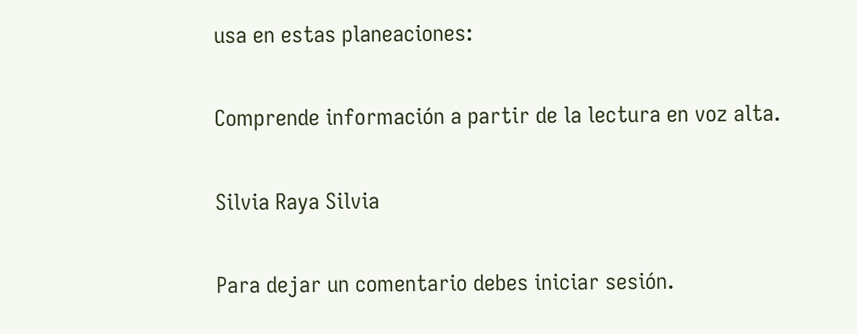usa en estas planeaciones:

Comprende información a partir de la lectura en voz alta.

Silvia Raya Silvia

Para dejar un comentario debes iniciar sesión.